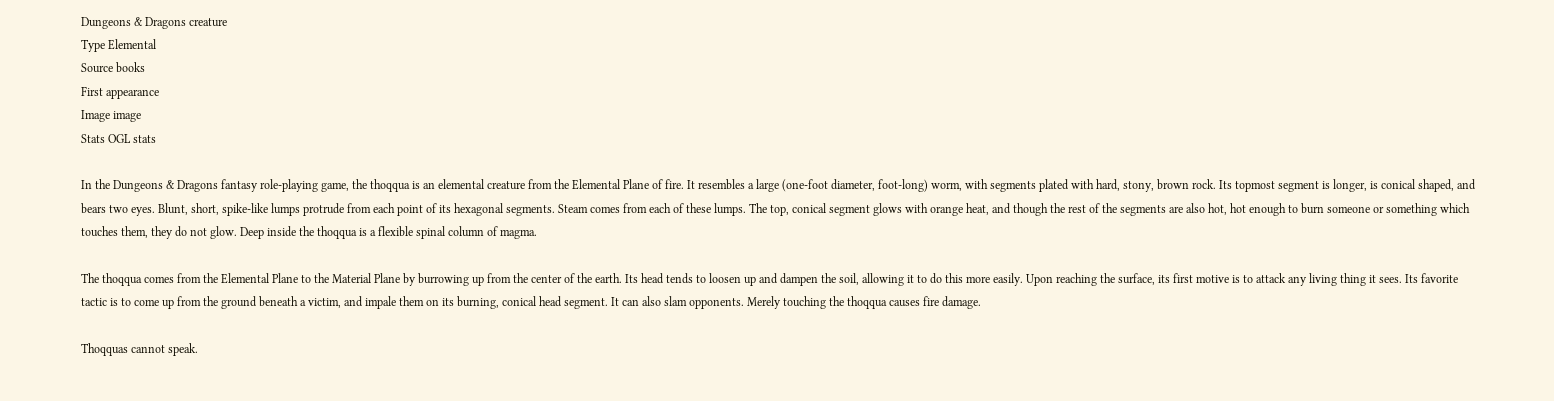Dungeons & Dragons creature
Type Elemental
Source books
First appearance
Image image
Stats OGL stats

In the Dungeons & Dragons fantasy role-playing game, the thoqqua is an elemental creature from the Elemental Plane of fire. It resembles a large (one-foot diameter, foot-long) worm, with segments plated with hard, stony, brown rock. Its topmost segment is longer, is conical shaped, and bears two eyes. Blunt, short, spike-like lumps protrude from each point of its hexagonal segments. Steam comes from each of these lumps. The top, conical segment glows with orange heat, and though the rest of the segments are also hot, hot enough to burn someone or something which touches them, they do not glow. Deep inside the thoqqua is a flexible spinal column of magma.

The thoqqua comes from the Elemental Plane to the Material Plane by burrowing up from the center of the earth. Its head tends to loosen up and dampen the soil, allowing it to do this more easily. Upon reaching the surface, its first motive is to attack any living thing it sees. Its favorite tactic is to come up from the ground beneath a victim, and impale them on its burning, conical head segment. It can also slam opponents. Merely touching the thoqqua causes fire damage.

Thoqquas cannot speak.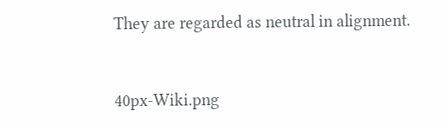They are regarded as neutral in alignment.


40px-Wiki.png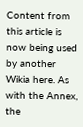Content from this article is now being used by another Wikia here. As with the Annex, the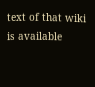text of that wiki is available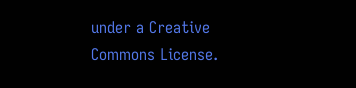under a Creative Commons License.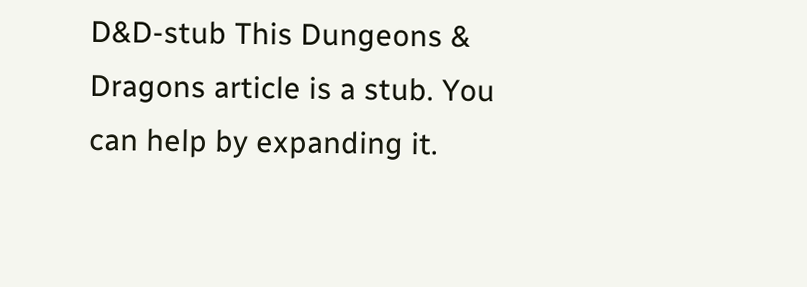D&D-stub This Dungeons & Dragons article is a stub. You can help by expanding it.